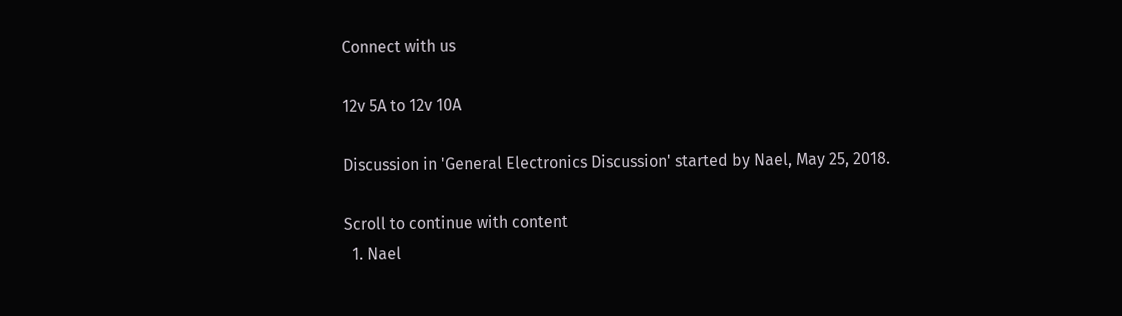Connect with us

12v 5A to 12v 10A

Discussion in 'General Electronics Discussion' started by Nael, May 25, 2018.

Scroll to continue with content
  1. Nael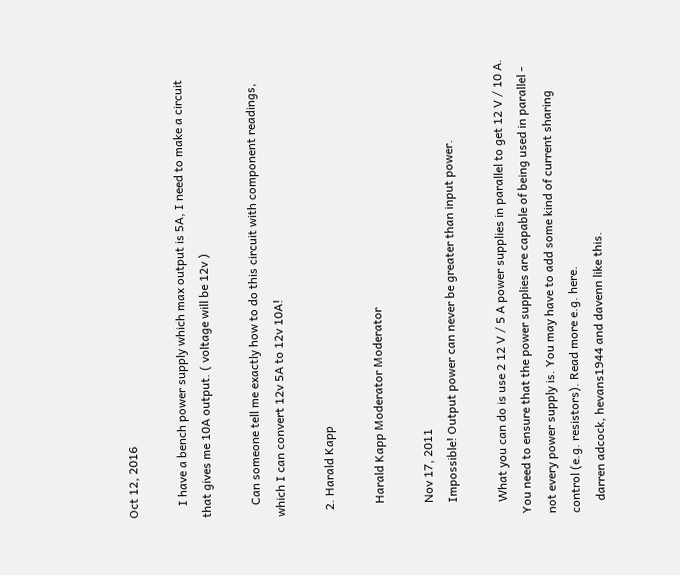Oct 12, 2016

    I have a bench power supply which max output is 5A, I need to make a circuit that gives me 10A output. ( voltage will be 12v )

    Can someone tell me exactly how to do this circuit with component readings, which I can convert 12v 5A to 12v 10A!

  2. Harald Kapp

    Harald Kapp Moderator Moderator

    Nov 17, 2011
    Impossible! Output power can never be greater than input power.

    What you can do is use 2 12 V / 5 A power supplies in parallel to get 12 V / 10 A. You need to ensure that the power supplies are capable of being used in parallel - not every power supply is. You may have to add some kind of current sharing control (e.g. resistors). Read more e.g. here.
    darren adcock, hevans1944 and davenn like this.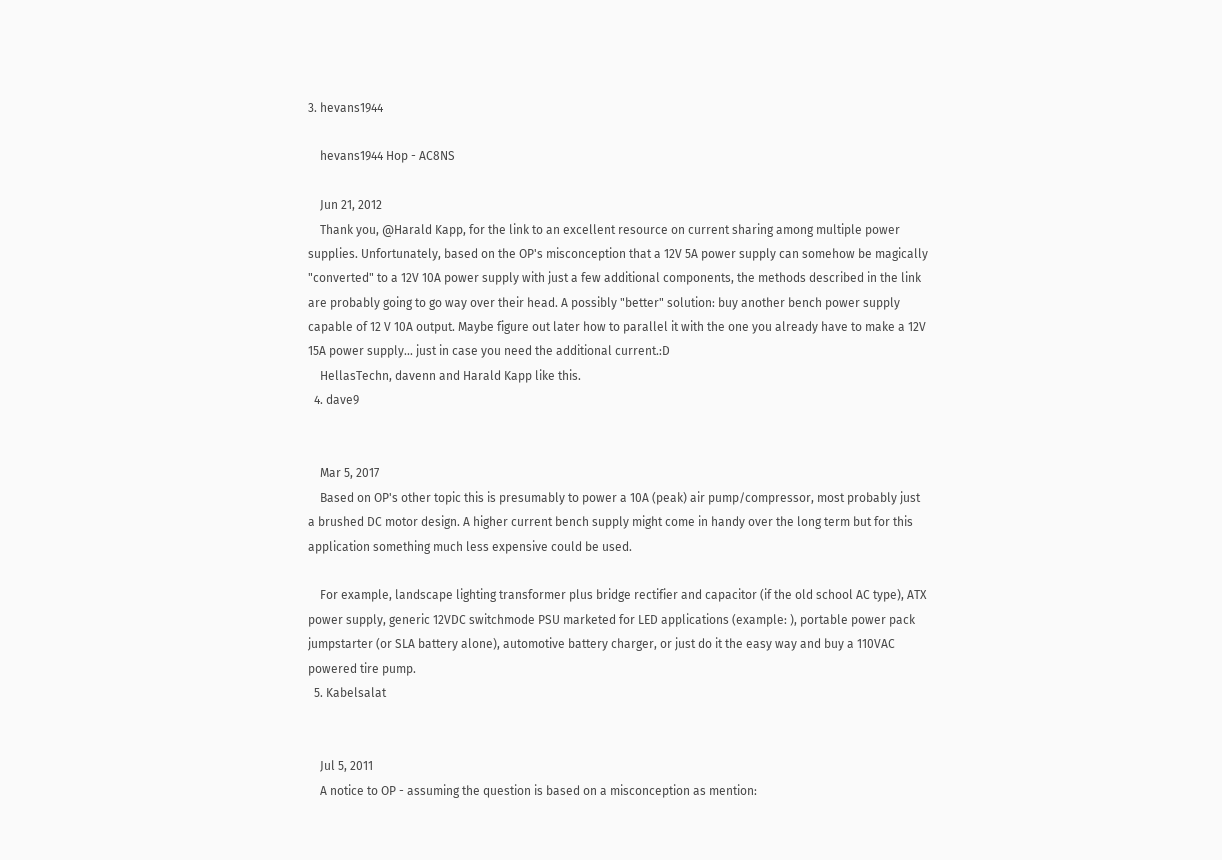3. hevans1944

    hevans1944 Hop - AC8NS

    Jun 21, 2012
    Thank you, @Harald Kapp, for the link to an excellent resource on current sharing among multiple power supplies. Unfortunately, based on the OP's misconception that a 12V 5A power supply can somehow be magically "converted" to a 12V 10A power supply with just a few additional components, the methods described in the link are probably going to go way over their head. A possibly "better" solution: buy another bench power supply capable of 12 V 10A output. Maybe figure out later how to parallel it with the one you already have to make a 12V 15A power supply... just in case you need the additional current.:D
    HellasTechn, davenn and Harald Kapp like this.
  4. dave9


    Mar 5, 2017
    Based on OP's other topic this is presumably to power a 10A (peak) air pump/compressor, most probably just a brushed DC motor design. A higher current bench supply might come in handy over the long term but for this application something much less expensive could be used.

    For example, landscape lighting transformer plus bridge rectifier and capacitor (if the old school AC type), ATX power supply, generic 12VDC switchmode PSU marketed for LED applications (example: ), portable power pack jumpstarter (or SLA battery alone), automotive battery charger, or just do it the easy way and buy a 110VAC powered tire pump.
  5. Kabelsalat


    Jul 5, 2011
    A notice to OP - assuming the question is based on a misconception as mention: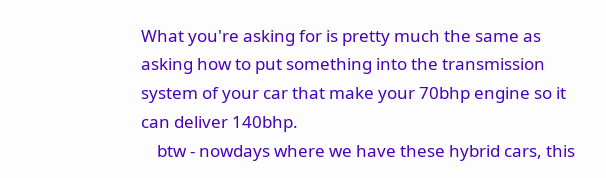What you're asking for is pretty much the same as asking how to put something into the transmission system of your car that make your 70bhp engine so it can deliver 140bhp.
    btw - nowdays where we have these hybrid cars, this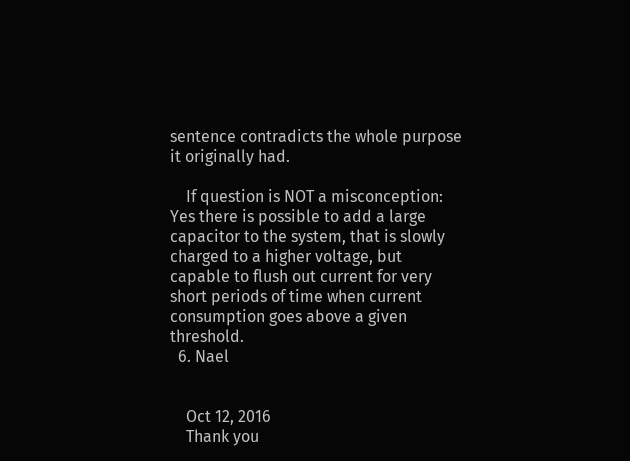sentence contradicts the whole purpose it originally had.

    If question is NOT a misconception: Yes there is possible to add a large capacitor to the system, that is slowly charged to a higher voltage, but capable to flush out current for very short periods of time when current consumption goes above a given threshold.
  6. Nael


    Oct 12, 2016
    Thank you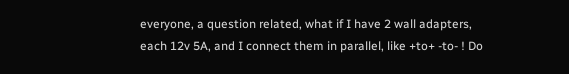everyone, a question related, what if I have 2 wall adapters, each 12v 5A, and I connect them in parallel, like +to+ -to- ! Do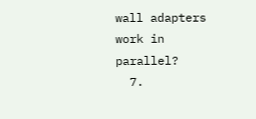wall adapters work in parallel?
  7.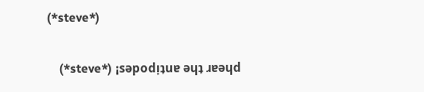(*steve*)

    (*steve*) ¡sǝpodᴉʇuɐ ǝɥʇ ɹɐǝɥd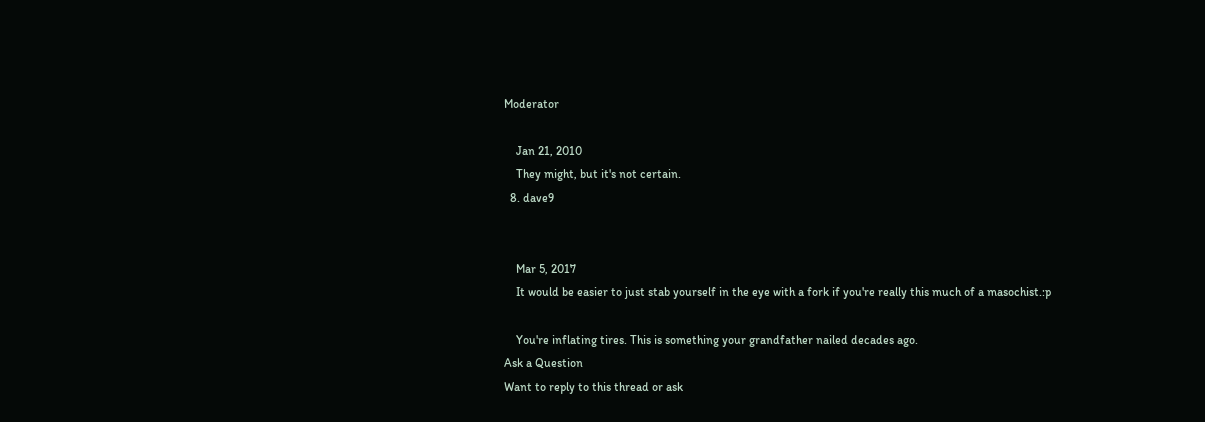Moderator

    Jan 21, 2010
    They might, but it's not certain.
  8. dave9


    Mar 5, 2017
    It would be easier to just stab yourself in the eye with a fork if you're really this much of a masochist.:p

    You're inflating tires. This is something your grandfather nailed decades ago.
Ask a Question
Want to reply to this thread or ask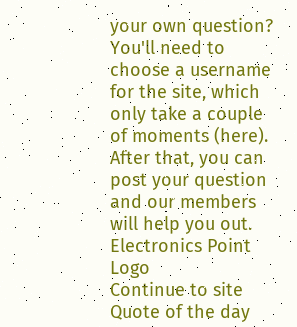your own question?
You'll need to choose a username for the site, which only take a couple of moments (here). After that, you can post your question and our members will help you out.
Electronics Point Logo
Continue to site
Quote of the day